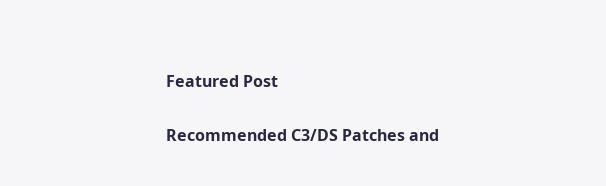Featured Post

Recommended C3/DS Patches and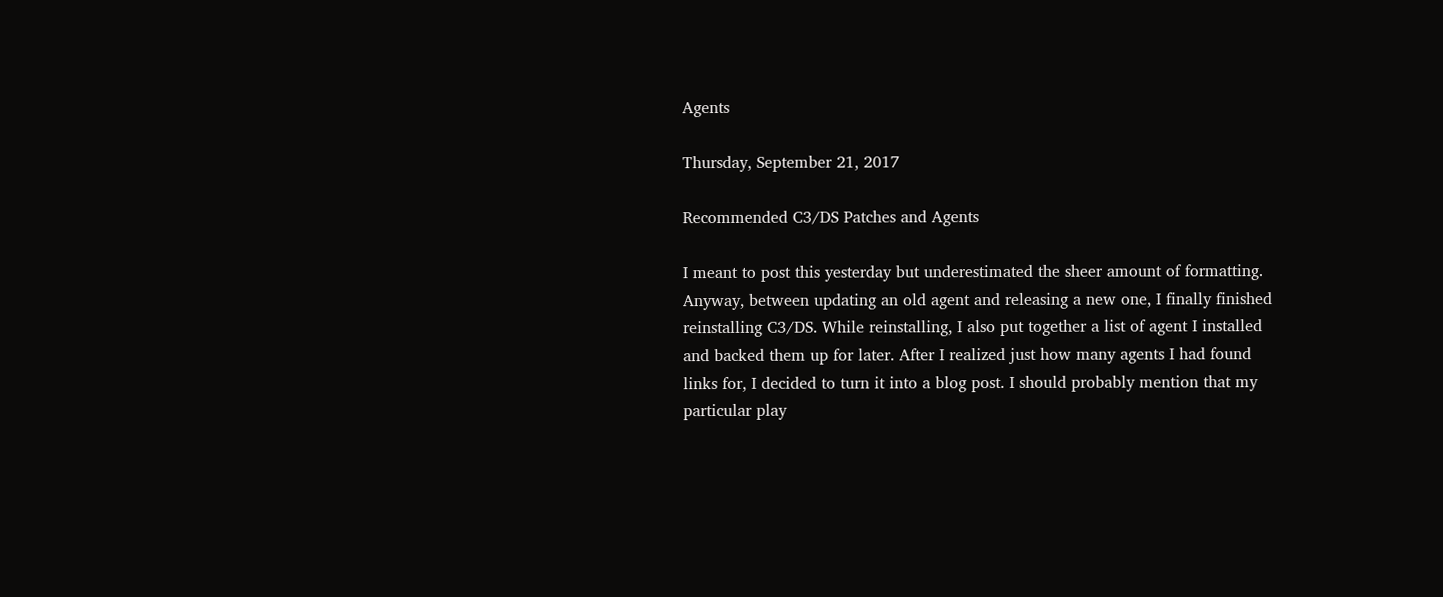Agents

Thursday, September 21, 2017

Recommended C3/DS Patches and Agents

I meant to post this yesterday but underestimated the sheer amount of formatting. Anyway, between updating an old agent and releasing a new one, I finally finished reinstalling C3/DS. While reinstalling, I also put together a list of agent I installed and backed them up for later. After I realized just how many agents I had found links for, I decided to turn it into a blog post. I should probably mention that my particular play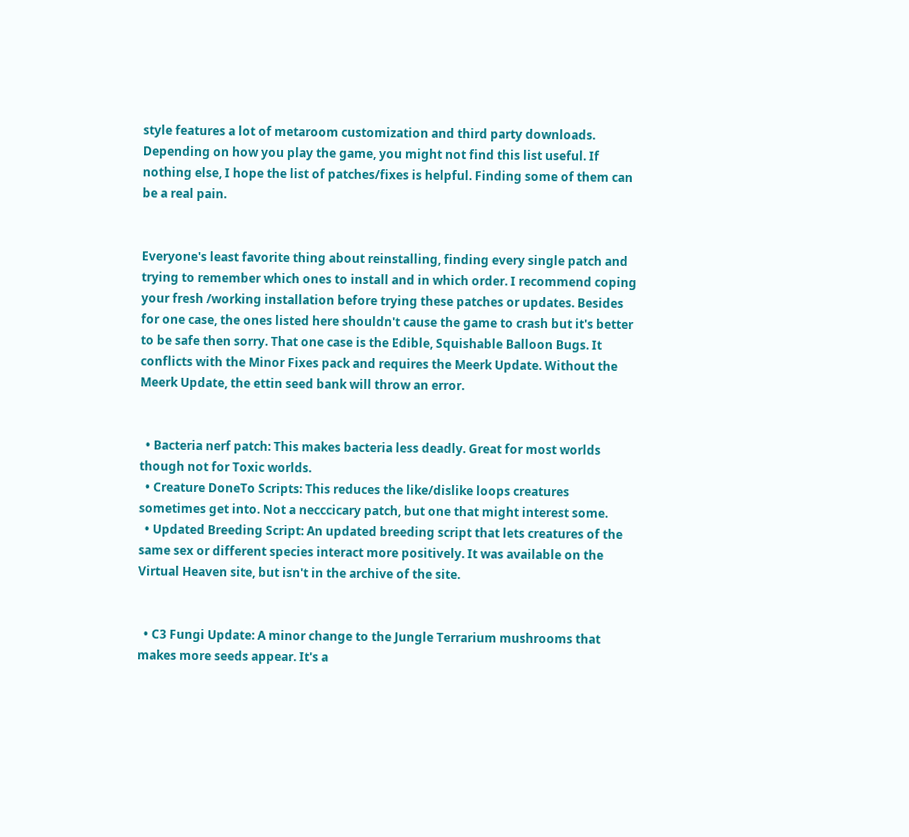style features a lot of metaroom customization and third party downloads. Depending on how you play the game, you might not find this list useful. If nothing else, I hope the list of patches/fixes is helpful. Finding some of them can be a real pain.


Everyone's least favorite thing about reinstalling, finding every single patch and trying to remember which ones to install and in which order. I recommend coping your fresh /working installation before trying these patches or updates. Besides for one case, the ones listed here shouldn't cause the game to crash but it's better to be safe then sorry. That one case is the Edible, Squishable Balloon Bugs. It conflicts with the Minor Fixes pack and requires the Meerk Update. Without the Meerk Update, the ettin seed bank will throw an error.


  • Bacteria nerf patch: This makes bacteria less deadly. Great for most worlds though not for Toxic worlds.
  • Creature DoneTo Scripts: This reduces the like/dislike loops creatures sometimes get into. Not a necccicary patch, but one that might interest some.
  • Updated Breeding Script: An updated breeding script that lets creatures of the same sex or different species interact more positively. It was available on the Virtual Heaven site, but isn't in the archive of the site.


  • C3 Fungi Update: A minor change to the Jungle Terrarium mushrooms that makes more seeds appear. It's a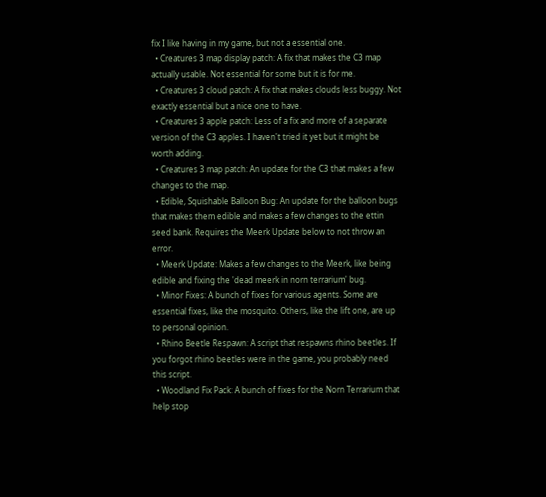fix I like having in my game, but not a essential one.
  • Creatures 3 map display patch: A fix that makes the C3 map actually usable. Not essential for some but it is for me.
  • Creatures 3 cloud patch: A fix that makes clouds less buggy. Not exactly essential but a nice one to have.
  • Creatures 3 apple patch: Less of a fix and more of a separate version of the C3 apples. I haven't tried it yet but it might be worth adding.
  • Creatures 3 map patch: An update for the C3 that makes a few changes to the map.
  • Edible, Squishable Balloon Bug: An update for the balloon bugs that makes them edible and makes a few changes to the ettin seed bank. Requires the Meerk Update below to not throw an error.
  • Meerk Update: Makes a few changes to the Meerk, like being edible and fixing the 'dead meerk in norn terrarium' bug.
  • Minor Fixes: A bunch of fixes for various agents. Some are essential fixes, like the mosquito. Others, like the lift one, are up to personal opinion.
  • Rhino Beetle Respawn: A script that respawns rhino beetles. If you forgot rhino beetles were in the game, you probably need this script.
  • Woodland Fix Pack: A bunch of fixes for the Norn Terrarium that help stop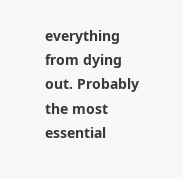everything from dying out. Probably the most essential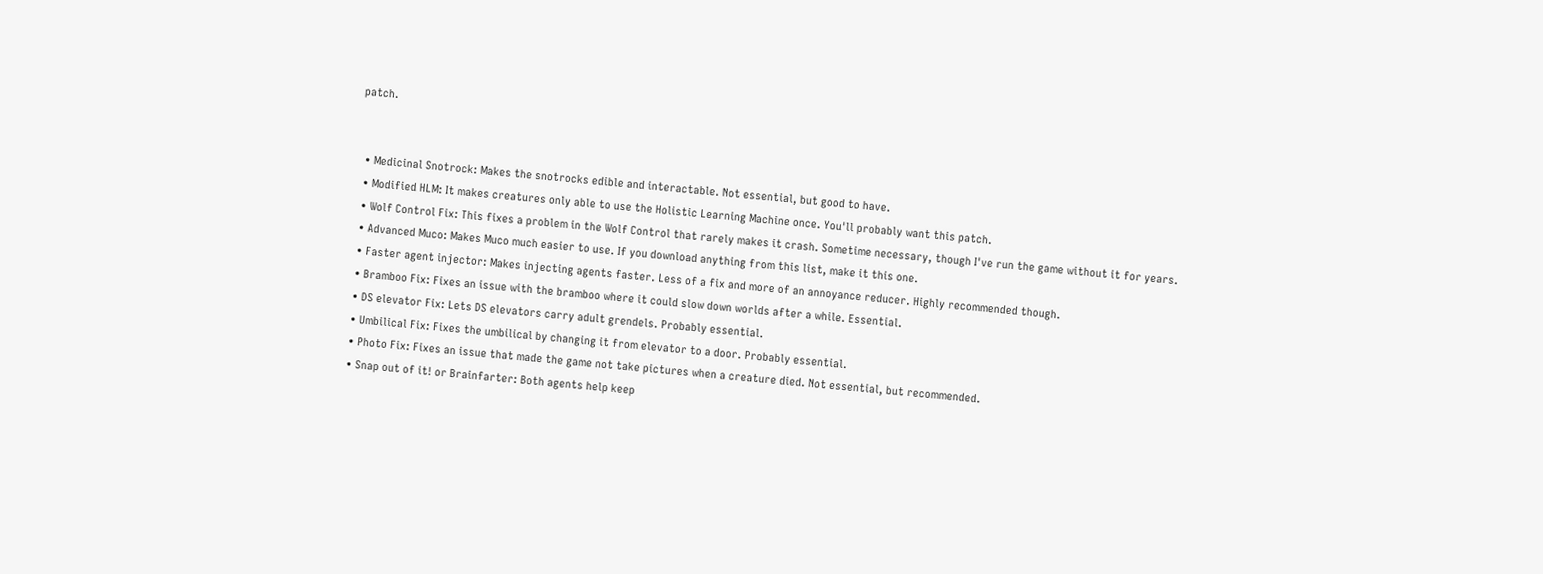patch.


  • Medicinal Snotrock: Makes the snotrocks edible and interactable. Not essential, but good to have.
  • Modified HLM: It makes creatures only able to use the Holistic Learning Machine once. You'll probably want this patch.
  • Wolf Control Fix: This fixes a problem in the Wolf Control that rarely makes it crash. Sometime necessary, though I've run the game without it for years.
  • Advanced Muco: Makes Muco much easier to use. If you download anything from this list, make it this one.
  • Faster agent injector: Makes injecting agents faster. Less of a fix and more of an annoyance reducer. Highly recommended though.
  • Bramboo Fix: Fixes an issue with the bramboo where it could slow down worlds after a while. Essential.
  • DS elevator Fix: Lets DS elevators carry adult grendels. Probably essential.
  • Umbilical Fix: Fixes the umbilical by changing it from elevator to a door. Probably essential.
  • Photo Fix: Fixes an issue that made the game not take pictures when a creature died. Not essential, but recommended.
  • Snap out of it! or Brainfarter: Both agents help keep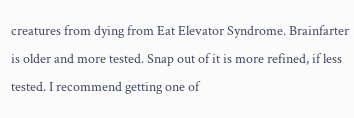creatures from dying from Eat Elevator Syndrome. Brainfarter is older and more tested. Snap out of it is more refined, if less tested. I recommend getting one of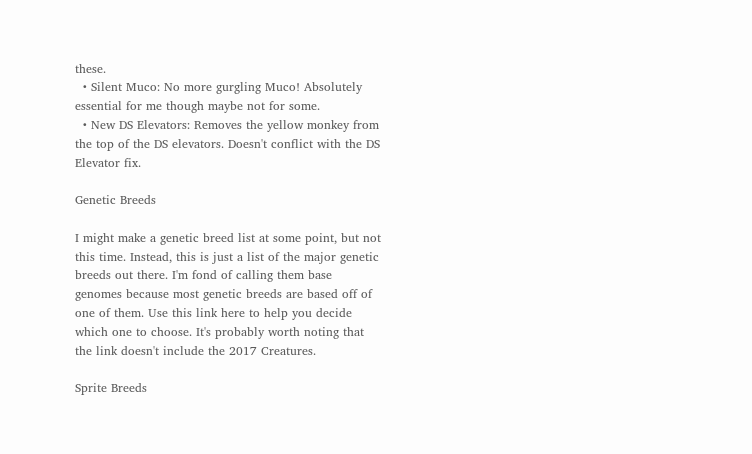these.
  • Silent Muco: No more gurgling Muco! Absolutely essential for me though maybe not for some.
  • New DS Elevators: Removes the yellow monkey from the top of the DS elevators. Doesn't conflict with the DS Elevator fix.

Genetic Breeds

I might make a genetic breed list at some point, but not this time. Instead, this is just a list of the major genetic breeds out there. I'm fond of calling them base genomes because most genetic breeds are based off of one of them. Use this link here to help you decide which one to choose. It's probably worth noting that the link doesn't include the 2017 Creatures.

Sprite Breeds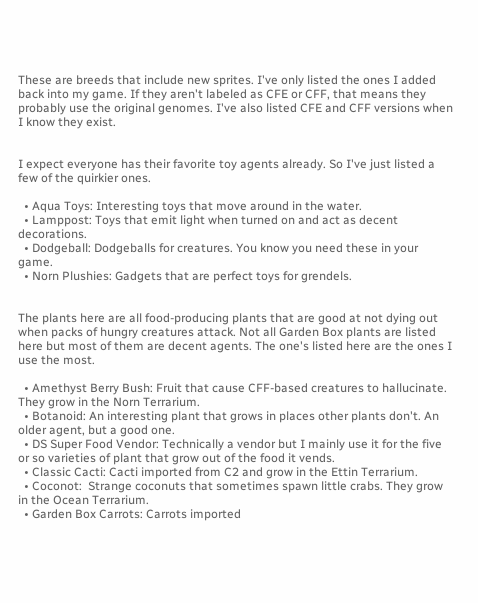These are breeds that include new sprites. I've only listed the ones I added back into my game. If they aren't labeled as CFE or CFF, that means they probably use the original genomes. I've also listed CFE and CFF versions when I know they exist.


I expect everyone has their favorite toy agents already. So I've just listed a few of the quirkier ones.

  • Aqua Toys: Interesting toys that move around in the water.
  • Lamppost: Toys that emit light when turned on and act as decent decorations.
  • Dodgeball: Dodgeballs for creatures. You know you need these in your game.
  • Norn Plushies: Gadgets that are perfect toys for grendels.


The plants here are all food-producing plants that are good at not dying out when packs of hungry creatures attack. Not all Garden Box plants are listed here but most of them are decent agents. The one's listed here are the ones I use the most.

  • Amethyst Berry Bush: Fruit that cause CFF-based creatures to hallucinate. They grow in the Norn Terrarium.
  • Botanoid: An interesting plant that grows in places other plants don't. An older agent, but a good one.
  • DS Super Food Vendor: Technically a vendor but I mainly use it for the five or so varieties of plant that grow out of the food it vends.
  • Classic Cacti: Cacti imported from C2 and grow in the Ettin Terrarium.
  • Coconot:  Strange coconuts that sometimes spawn little crabs. They grow in the Ocean Terrarium.
  • Garden Box Carrots: Carrots imported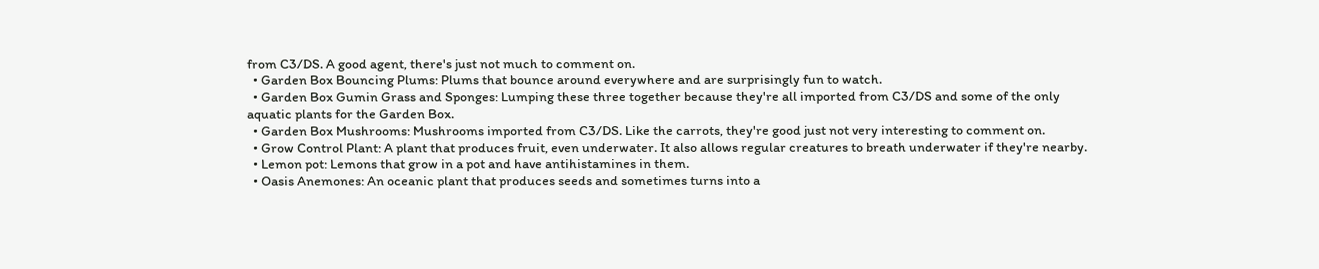from C3/DS. A good agent, there's just not much to comment on.
  • Garden Box Bouncing Plums: Plums that bounce around everywhere and are surprisingly fun to watch.
  • Garden Box Gumin Grass and Sponges: Lumping these three together because they're all imported from C3/DS and some of the only aquatic plants for the Garden Box.
  • Garden Box Mushrooms: Mushrooms imported from C3/DS. Like the carrots, they're good just not very interesting to comment on.
  • Grow Control Plant: A plant that produces fruit, even underwater. It also allows regular creatures to breath underwater if they're nearby.
  • Lemon pot: Lemons that grow in a pot and have antihistamines in them.
  • Oasis Anemones: An oceanic plant that produces seeds and sometimes turns into a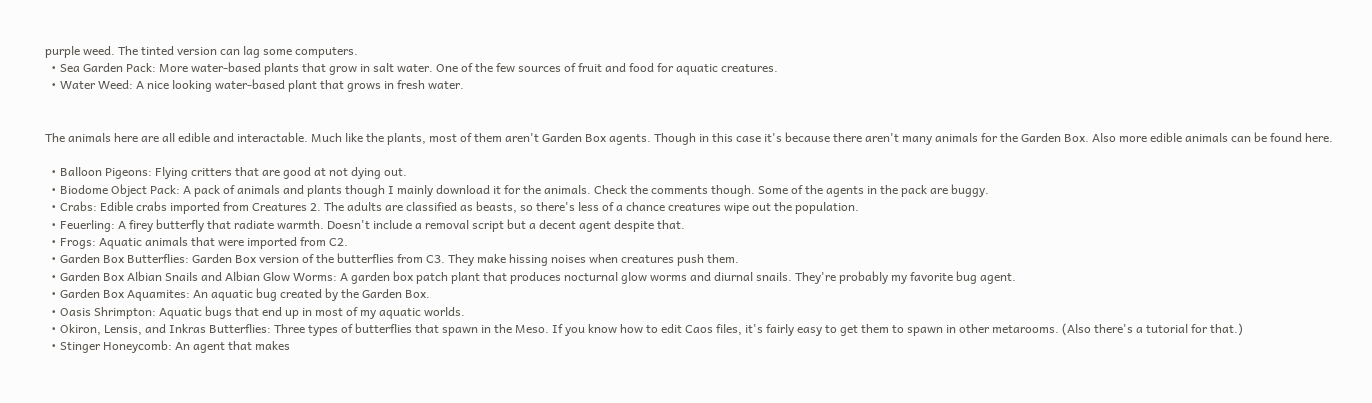purple weed. The tinted version can lag some computers.
  • Sea Garden Pack: More water-based plants that grow in salt water. One of the few sources of fruit and food for aquatic creatures.
  • Water Weed: A nice looking water-based plant that grows in fresh water.


The animals here are all edible and interactable. Much like the plants, most of them aren't Garden Box agents. Though in this case it's because there aren't many animals for the Garden Box. Also more edible animals can be found here.

  • Balloon Pigeons: Flying critters that are good at not dying out.
  • Biodome Object Pack: A pack of animals and plants though I mainly download it for the animals. Check the comments though. Some of the agents in the pack are buggy.
  • Crabs: Edible crabs imported from Creatures 2. The adults are classified as beasts, so there's less of a chance creatures wipe out the population.
  • Feuerling: A firey butterfly that radiate warmth. Doesn't include a removal script but a decent agent despite that.
  • Frogs: Aquatic animals that were imported from C2.
  • Garden Box Butterflies: Garden Box version of the butterflies from C3. They make hissing noises when creatures push them.
  • Garden Box Albian Snails and Albian Glow Worms: A garden box patch plant that produces nocturnal glow worms and diurnal snails. They're probably my favorite bug agent.
  • Garden Box Aquamites: An aquatic bug created by the Garden Box.
  • Oasis Shrimpton: Aquatic bugs that end up in most of my aquatic worlds.
  • Okiron, Lensis, and Inkras Butterflies: Three types of butterflies that spawn in the Meso. If you know how to edit Caos files, it's fairly easy to get them to spawn in other metarooms. (Also there's a tutorial for that.)
  • Stinger Honeycomb: An agent that makes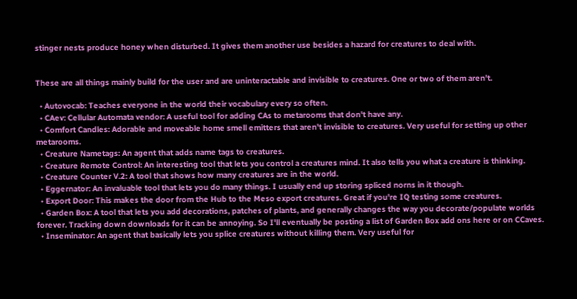stinger nests produce honey when disturbed. It gives them another use besides a hazard for creatures to deal with.


These are all things mainly build for the user and are uninteractable and invisible to creatures. One or two of them aren't.

  • Autovocab: Teaches everyone in the world their vocabulary every so often.
  • CAev: Cellular Automata vendor: A useful tool for adding CAs to metarooms that don't have any.
  • Comfort Candles: Adorable and moveable home smell emitters that aren't invisible to creatures. Very useful for setting up other metarooms.
  • Creature Nametags: An agent that adds name tags to creatures.
  • Creature Remote Control: An interesting tool that lets you control a creatures mind. It also tells you what a creature is thinking.
  • Creature Counter V.2: A tool that shows how many creatures are in the world.
  • Eggernator: An invaluable tool that lets you do many things. I usually end up storing spliced norns in it though.
  • Export Door: This makes the door from the Hub to the Meso export creatures. Great if you're IQ testing some creatures.
  • Garden Box: A tool that lets you add decorations, patches of plants, and generally changes the way you decorate/populate worlds forever. Tracking down downloads for it can be annoying. So I'll eventually be posting a list of Garden Box add ons here or on CCaves.
  • Inseminator: An agent that basically lets you splice creatures without killing them. Very useful for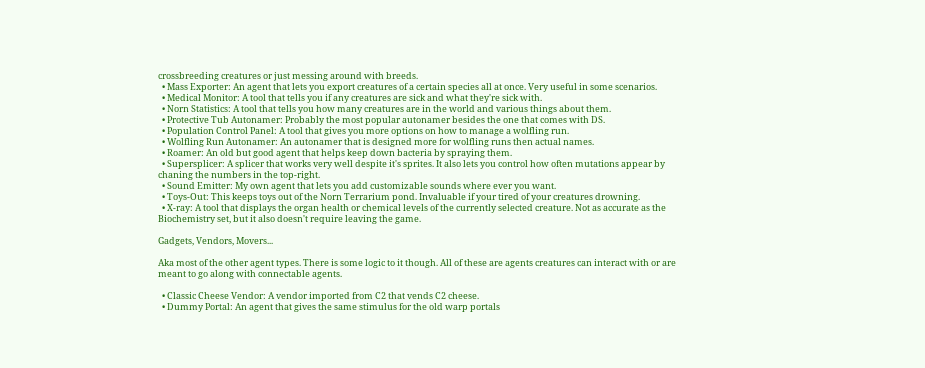crossbreeding creatures or just messing around with breeds.
  • Mass Exporter: An agent that lets you export creatures of a certain species all at once. Very useful in some scenarios.
  • Medical Monitor: A tool that tells you if any creatures are sick and what they're sick with.
  • Norn Statistics: A tool that tells you how many creatures are in the world and various things about them.
  • Protective Tub Autonamer: Probably the most popular autonamer besides the one that comes with DS.
  • Population Control Panel: A tool that gives you more options on how to manage a wolfling run.
  • Wolfling Run Autonamer: An autonamer that is designed more for wolfling runs then actual names.
  • Roamer: An old but good agent that helps keep down bacteria by spraying them.
  • Supersplicer: A splicer that works very well despite it's sprites. It also lets you control how often mutations appear by chaning the numbers in the top-right.
  • Sound Emitter: My own agent that lets you add customizable sounds where ever you want.
  • Toys-Out: This keeps toys out of the Norn Terrarium pond. Invaluable if your tired of your creatures drowning.
  • X-ray: A tool that displays the organ health or chemical levels of the currently selected creature. Not as accurate as the Biochemistry set, but it also doesn't require leaving the game.

Gadgets, Vendors, Movers...

Aka most of the other agent types. There is some logic to it though. All of these are agents creatures can interact with or are meant to go along with connectable agents.

  • Classic Cheese Vendor: A vendor imported from C2 that vends C2 cheese.
  • Dummy Portal: An agent that gives the same stimulus for the old warp portals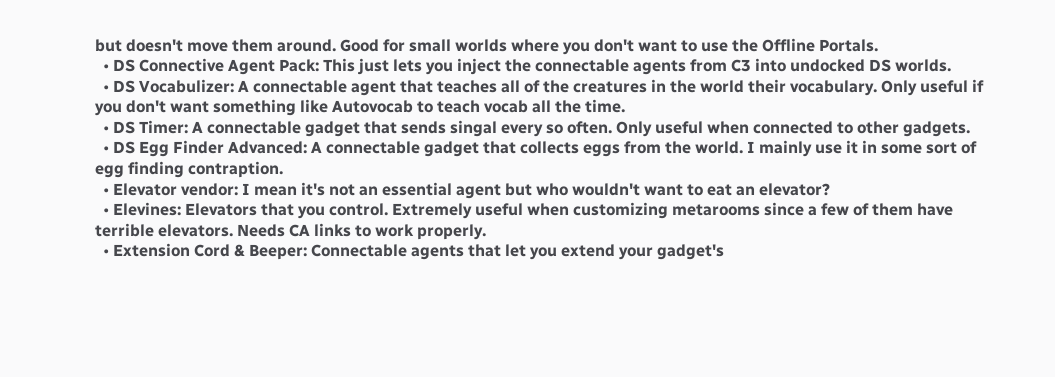but doesn't move them around. Good for small worlds where you don't want to use the Offline Portals.
  • DS Connective Agent Pack: This just lets you inject the connectable agents from C3 into undocked DS worlds.
  • DS Vocabulizer: A connectable agent that teaches all of the creatures in the world their vocabulary. Only useful if you don't want something like Autovocab to teach vocab all the time.
  • DS Timer: A connectable gadget that sends singal every so often. Only useful when connected to other gadgets.
  • DS Egg Finder Advanced: A connectable gadget that collects eggs from the world. I mainly use it in some sort of egg finding contraption.
  • Elevator vendor: I mean it's not an essential agent but who wouldn't want to eat an elevator?
  • Elevines: Elevators that you control. Extremely useful when customizing metarooms since a few of them have terrible elevators. Needs CA links to work properly.
  • Extension Cord & Beeper: Connectable agents that let you extend your gadget's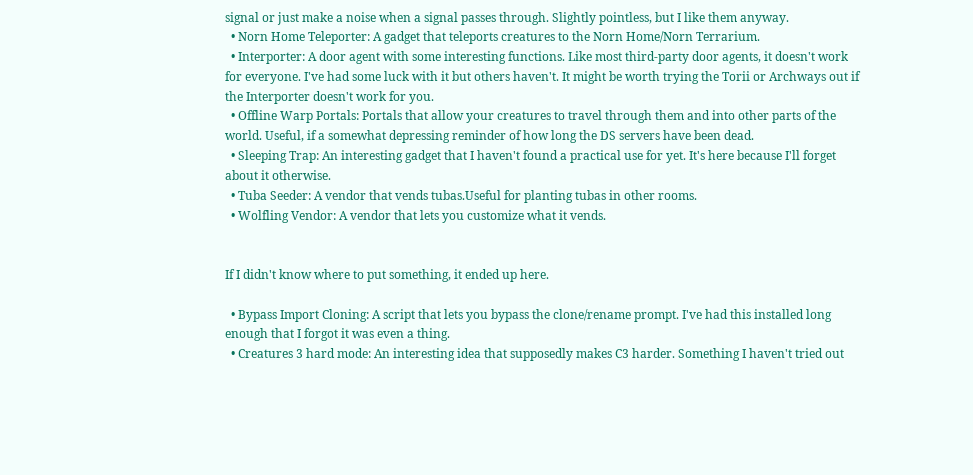signal or just make a noise when a signal passes through. Slightly pointless, but I like them anyway.
  • Norn Home Teleporter: A gadget that teleports creatures to the Norn Home/Norn Terrarium.
  • Interporter: A door agent with some interesting functions. Like most third-party door agents, it doesn't work for everyone. I've had some luck with it but others haven't. It might be worth trying the Torii or Archways out if the Interporter doesn't work for you.
  • Offline Warp Portals: Portals that allow your creatures to travel through them and into other parts of the world. Useful, if a somewhat depressing reminder of how long the DS servers have been dead.
  • Sleeping Trap: An interesting gadget that I haven't found a practical use for yet. It's here because I'll forget about it otherwise.
  • Tuba Seeder: A vendor that vends tubas.Useful for planting tubas in other rooms.
  • Wolfling Vendor: A vendor that lets you customize what it vends.


If I didn't know where to put something, it ended up here.

  • Bypass Import Cloning: A script that lets you bypass the clone/rename prompt. I've had this installed long enough that I forgot it was even a thing.
  • Creatures 3 hard mode: An interesting idea that supposedly makes C3 harder. Something I haven't tried out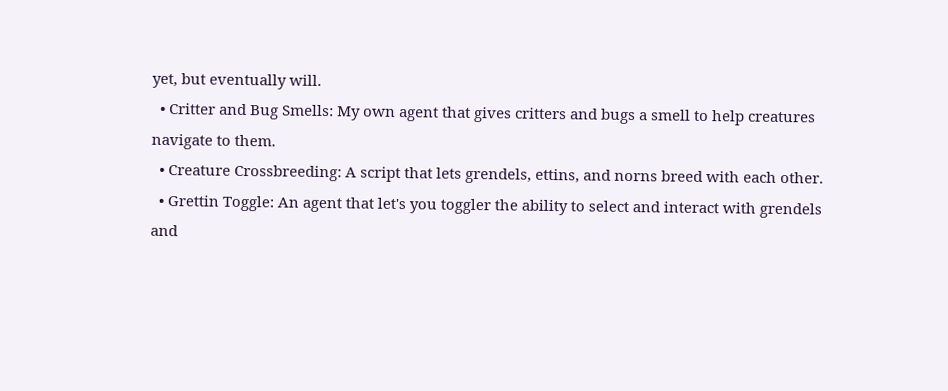yet, but eventually will.
  • Critter and Bug Smells: My own agent that gives critters and bugs a smell to help creatures navigate to them.
  • Creature Crossbreeding: A script that lets grendels, ettins, and norns breed with each other.
  • Grettin Toggle: An agent that let's you toggler the ability to select and interact with grendels and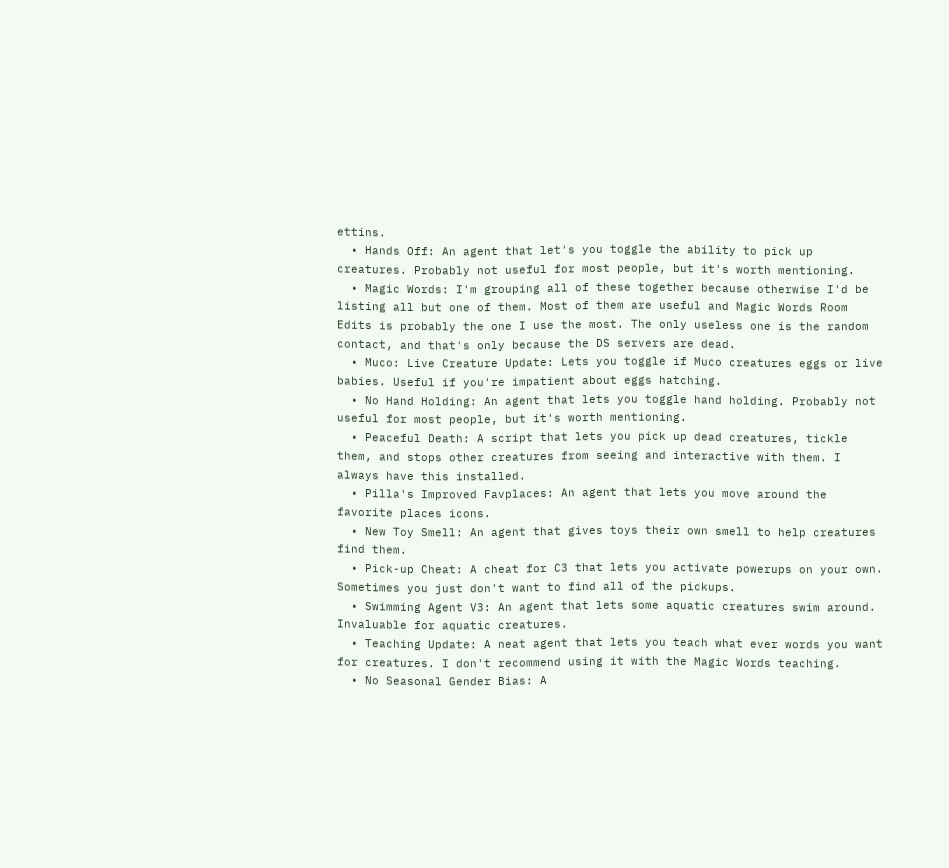ettins.
  • Hands Off: An agent that let's you toggle the ability to pick up creatures. Probably not useful for most people, but it's worth mentioning.
  • Magic Words: I'm grouping all of these together because otherwise I'd be listing all but one of them. Most of them are useful and Magic Words Room Edits is probably the one I use the most. The only useless one is the random contact, and that's only because the DS servers are dead.
  • Muco: Live Creature Update: Lets you toggle if Muco creatures eggs or live babies. Useful if you're impatient about eggs hatching.
  • No Hand Holding: An agent that lets you toggle hand holding. Probably not useful for most people, but it's worth mentioning.
  • Peaceful Death: A script that lets you pick up dead creatures, tickle them, and stops other creatures from seeing and interactive with them. I always have this installed.
  • Pilla's Improved Favplaces: An agent that lets you move around the favorite places icons.
  • New Toy Smell: An agent that gives toys their own smell to help creatures find them.
  • Pick-up Cheat: A cheat for C3 that lets you activate powerups on your own. Sometimes you just don't want to find all of the pickups.
  • Swimming Agent V3: An agent that lets some aquatic creatures swim around. Invaluable for aquatic creatures.
  • Teaching Update: A neat agent that lets you teach what ever words you want for creatures. I don't recommend using it with the Magic Words teaching.
  • No Seasonal Gender Bias: A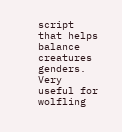script that helps balance creatures genders. Very useful for wolfling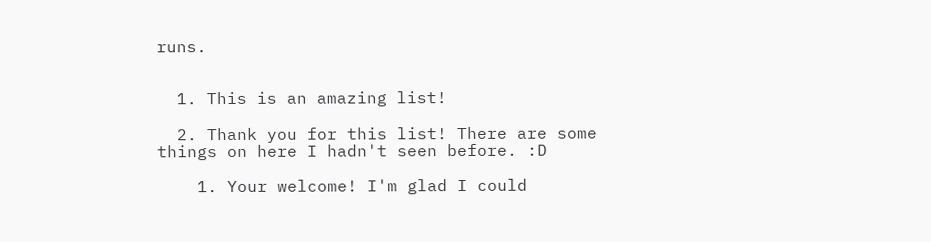runs.


  1. This is an amazing list!

  2. Thank you for this list! There are some things on here I hadn't seen before. :D

    1. Your welcome! I'm glad I could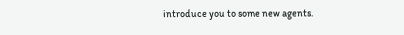introduce you to some new agents.